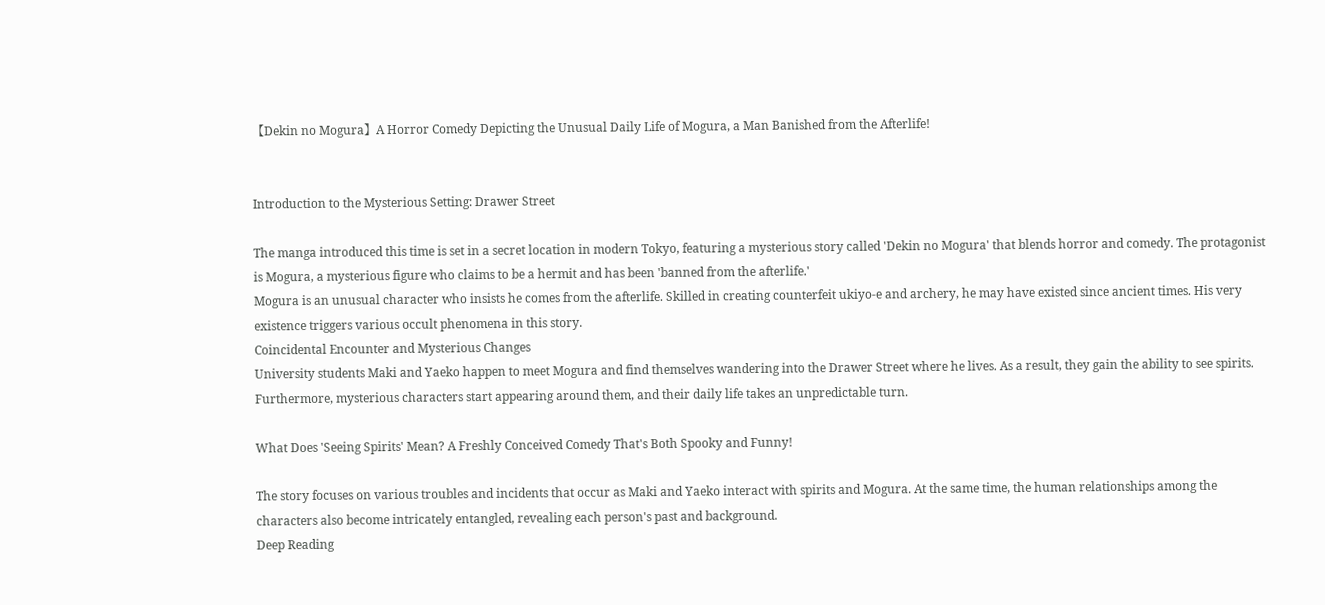【Dekin no Mogura】A Horror Comedy Depicting the Unusual Daily Life of Mogura, a Man Banished from the Afterlife!


Introduction to the Mysterious Setting: Drawer Street

The manga introduced this time is set in a secret location in modern Tokyo, featuring a mysterious story called 'Dekin no Mogura' that blends horror and comedy. The protagonist is Mogura, a mysterious figure who claims to be a hermit and has been 'banned from the afterlife.'
Mogura is an unusual character who insists he comes from the afterlife. Skilled in creating counterfeit ukiyo-e and archery, he may have existed since ancient times. His very existence triggers various occult phenomena in this story.
Coincidental Encounter and Mysterious Changes
University students Maki and Yaeko happen to meet Mogura and find themselves wandering into the Drawer Street where he lives. As a result, they gain the ability to see spirits. Furthermore, mysterious characters start appearing around them, and their daily life takes an unpredictable turn.

What Does 'Seeing Spirits' Mean? A Freshly Conceived Comedy That's Both Spooky and Funny!

The story focuses on various troubles and incidents that occur as Maki and Yaeko interact with spirits and Mogura. At the same time, the human relationships among the characters also become intricately entangled, revealing each person's past and background.
Deep Reading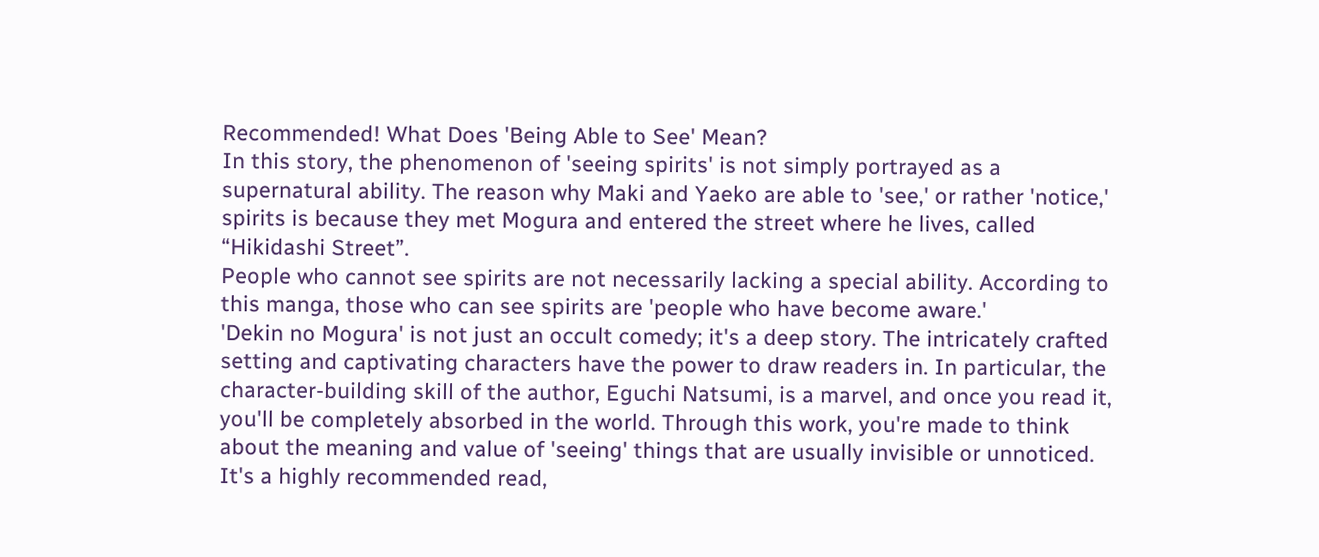Recommended! What Does 'Being Able to See' Mean?
In this story, the phenomenon of 'seeing spirits' is not simply portrayed as a supernatural ability. The reason why Maki and Yaeko are able to 'see,' or rather 'notice,' spirits is because they met Mogura and entered the street where he lives, called “Hikidashi Street”.
People who cannot see spirits are not necessarily lacking a special ability. According to this manga, those who can see spirits are 'people who have become aware.'
'Dekin no Mogura' is not just an occult comedy; it's a deep story. The intricately crafted setting and captivating characters have the power to draw readers in. In particular, the character-building skill of the author, Eguchi Natsumi, is a marvel, and once you read it, you'll be completely absorbed in the world. Through this work, you're made to think about the meaning and value of 'seeing' things that are usually invisible or unnoticed. It's a highly recommended read,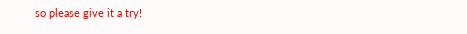so please give it a try!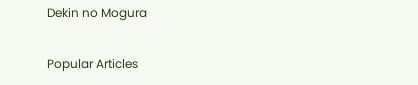Dekin no Mogura

Popular Articles